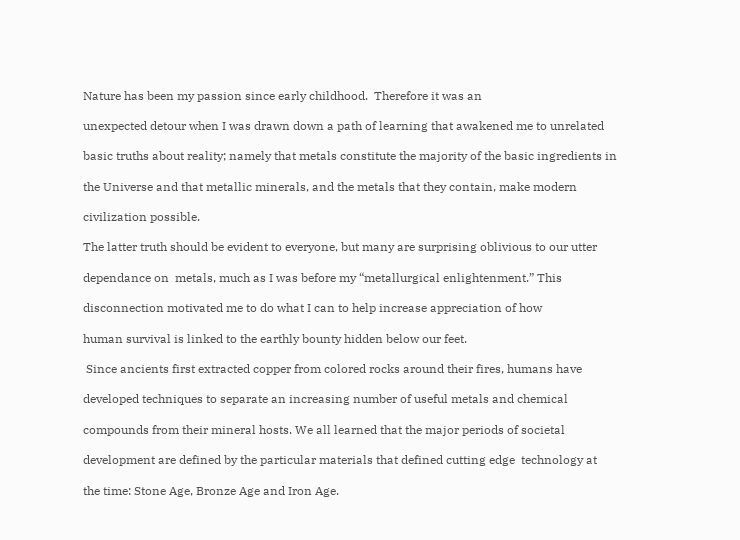Nature has been my passion since early childhood.  Therefore it was an

unexpected detour when I was drawn down a path of learning that awakened me to unrelated

basic truths about reality; namely that metals constitute the majority of the basic ingredients in

the Universe and that metallic minerals, and the metals that they contain, make modern

civilization possible.

The latter truth should be evident to everyone, but many are surprising oblivious to our utter

dependance on  metals, much as I was before my “metallurgical enlightenment.” This

disconnection motivated me to do what I can to help increase appreciation of how

human survival is linked to the earthly bounty hidden below our feet.

 Since ancients first extracted copper from colored rocks around their fires, humans have

developed techniques to separate an increasing number of useful metals and chemical

compounds from their mineral hosts. We all learned that the major periods of societal

development are defined by the particular materials that defined cutting edge  technology at

the time: Stone Age, Bronze Age and Iron Age.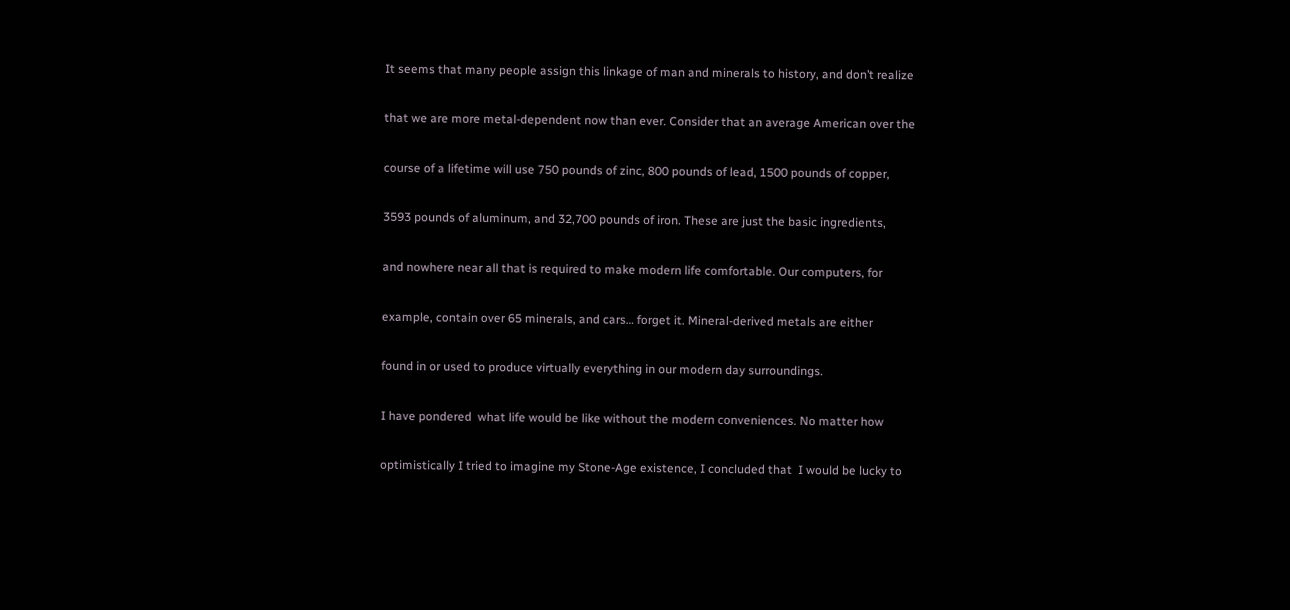It seems that many people assign this linkage of man and minerals to history, and don’t realize

that we are more metal-dependent now than ever. Consider that an average American over the

course of a lifetime will use 750 pounds of zinc, 800 pounds of lead, 1500 pounds of copper,

3593 pounds of aluminum, and 32,700 pounds of iron. These are just the basic ingredients,

and nowhere near all that is required to make modern life comfortable. Our computers, for

example, contain over 65 minerals, and cars… forget it. Mineral-derived metals are either

found in or used to produce virtually everything in our modern day surroundings.

I have pondered  what life would be like without the modern conveniences. No matter how

optimistically I tried to imagine my Stone-Age existence, I concluded that  I would be lucky to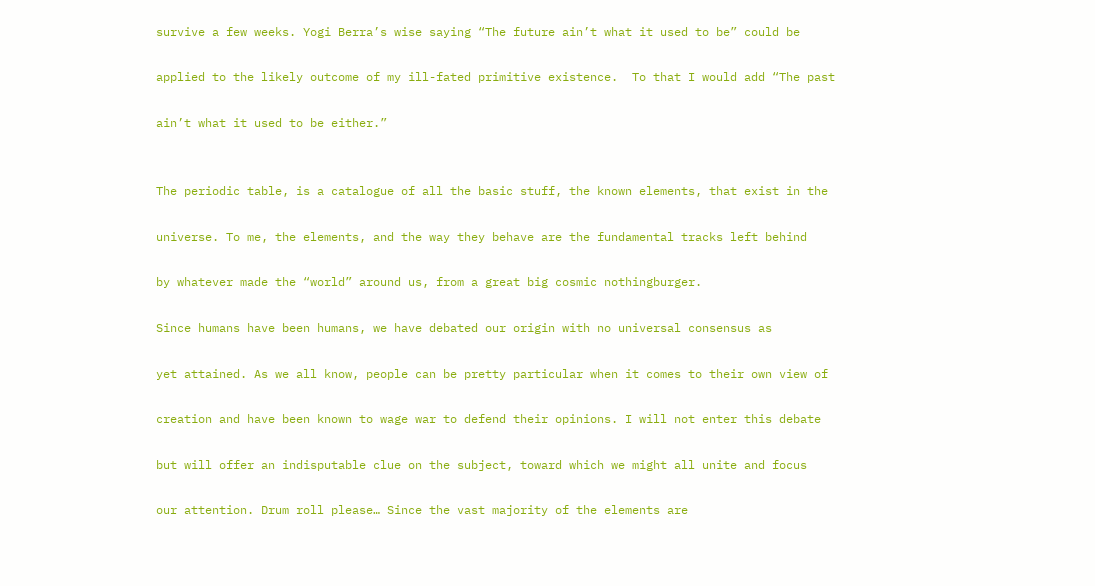survive a few weeks. Yogi Berra’s wise saying “The future ain’t what it used to be” could be

applied to the likely outcome of my ill-fated primitive existence.  To that I would add “The past

ain’t what it used to be either.”


The periodic table, is a catalogue of all the basic stuff, the known elements, that exist in the

universe. To me, the elements, and the way they behave are the fundamental tracks left behind

by whatever made the “world” around us, from a great big cosmic nothingburger.

Since humans have been humans, we have debated our origin with no universal consensus as

yet attained. As we all know, people can be pretty particular when it comes to their own view of

creation and have been known to wage war to defend their opinions. I will not enter this debate

but will offer an indisputable clue on the subject, toward which we might all unite and focus

our attention. Drum roll please… Since the vast majority of the elements are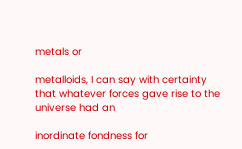metals or

metalloids, I can say with certainty that whatever forces gave rise to the universe had an

inordinate fondness for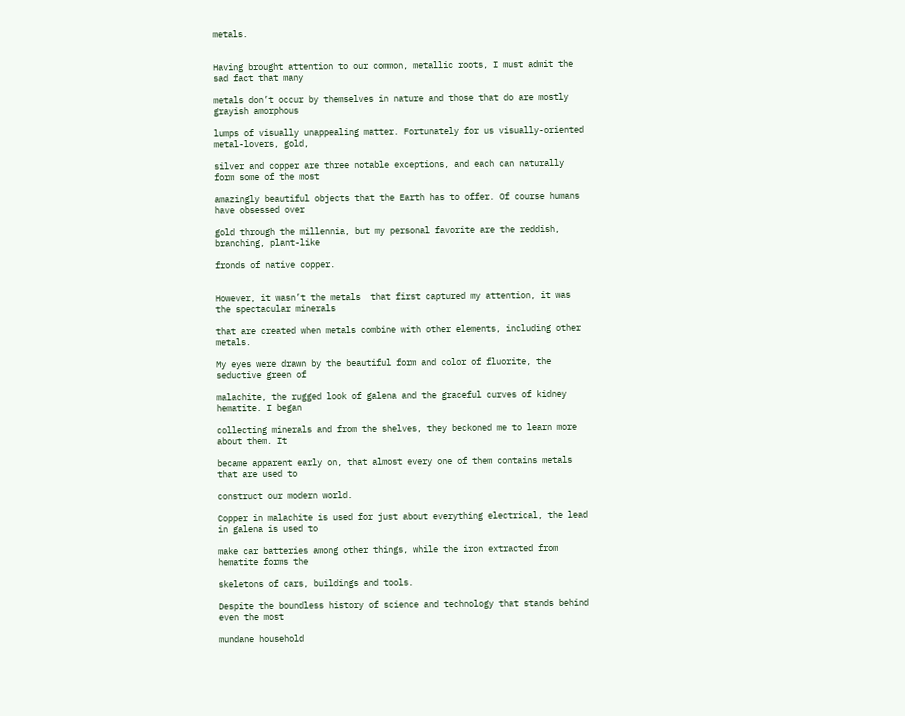metals.


Having brought attention to our common, metallic roots, I must admit the sad fact that many

metals don’t occur by themselves in nature and those that do are mostly grayish amorphous

lumps of visually unappealing matter. Fortunately for us visually-oriented metal-lovers, gold,

silver and copper are three notable exceptions, and each can naturally form some of the most

amazingly beautiful objects that the Earth has to offer. Of course humans have obsessed over

gold through the millennia, but my personal favorite are the reddish, branching, plant-like

fronds of native copper.


However, it wasn’t the metals  that first captured my attention, it was the spectacular minerals

that are created when metals combine with other elements, including other metals.

My eyes were drawn by the beautiful form and color of fluorite, the seductive green of

malachite, the rugged look of galena and the graceful curves of kidney hematite. I began

collecting minerals and from the shelves, they beckoned me to learn more about them. It

became apparent early on, that almost every one of them contains metals that are used to

construct our modern world.

Copper in malachite is used for just about everything electrical, the lead in galena is used to

make car batteries among other things, while the iron extracted from hematite forms the

skeletons of cars, buildings and tools.

Despite the boundless history of science and technology that stands behind even the most

mundane household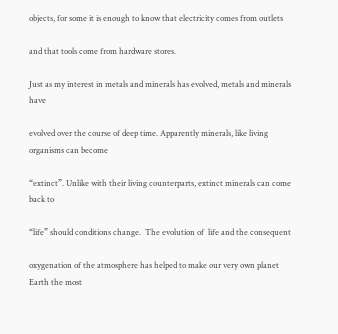objects, for some it is enough to know that electricity comes from outlets

and that tools come from hardware stores.

Just as my interest in metals and minerals has evolved, metals and minerals have

evolved over the course of deep time. Apparently minerals, like living organisms can become

“extinct”. Unlike with their living counterparts, extinct minerals can come back to

“life” should conditions change.  The evolution of  life and the consequent

oxygenation of the atmosphere has helped to make our very own planet Earth the most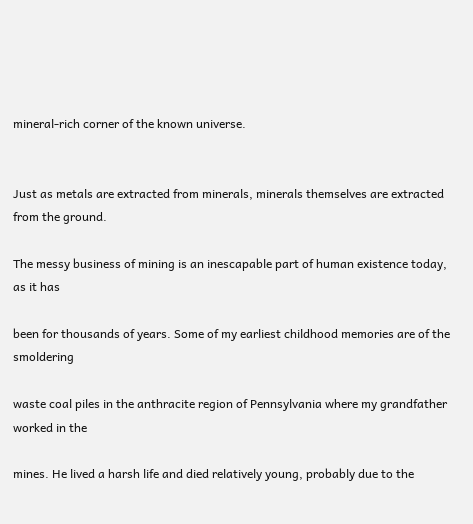mineral-rich corner of the known universe.


Just as metals are extracted from minerals, minerals themselves are extracted from the ground.

The messy business of mining is an inescapable part of human existence today, as it has

been for thousands of years. Some of my earliest childhood memories are of the smoldering

waste coal piles in the anthracite region of Pennsylvania where my grandfather worked in the

mines. He lived a harsh life and died relatively young, probably due to the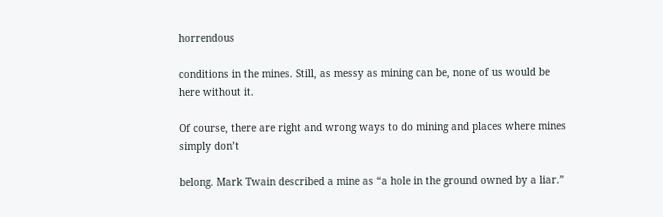horrendous

conditions in the mines. Still, as messy as mining can be, none of us would be here without it.

Of course, there are right and wrong ways to do mining and places where mines simply don’t

belong. Mark Twain described a mine as “a hole in the ground owned by a liar.”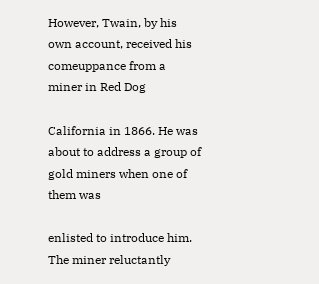However, Twain, by his own account, received his comeuppance from a miner in Red Dog

California in 1866. He was about to address a group of gold miners when one of them was

enlisted to introduce him. The miner reluctantly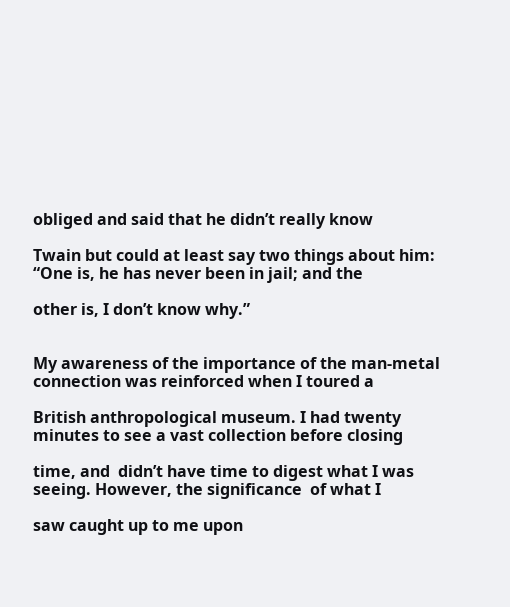obliged and said that he didn’t really know

Twain but could at least say two things about him: “One is, he has never been in jail; and the

other is, I don’t know why.”


My awareness of the importance of the man-metal connection was reinforced when I toured a

British anthropological museum. I had twenty minutes to see a vast collection before closing

time, and  didn’t have time to digest what I was seeing. However, the significance  of what I

saw caught up to me upon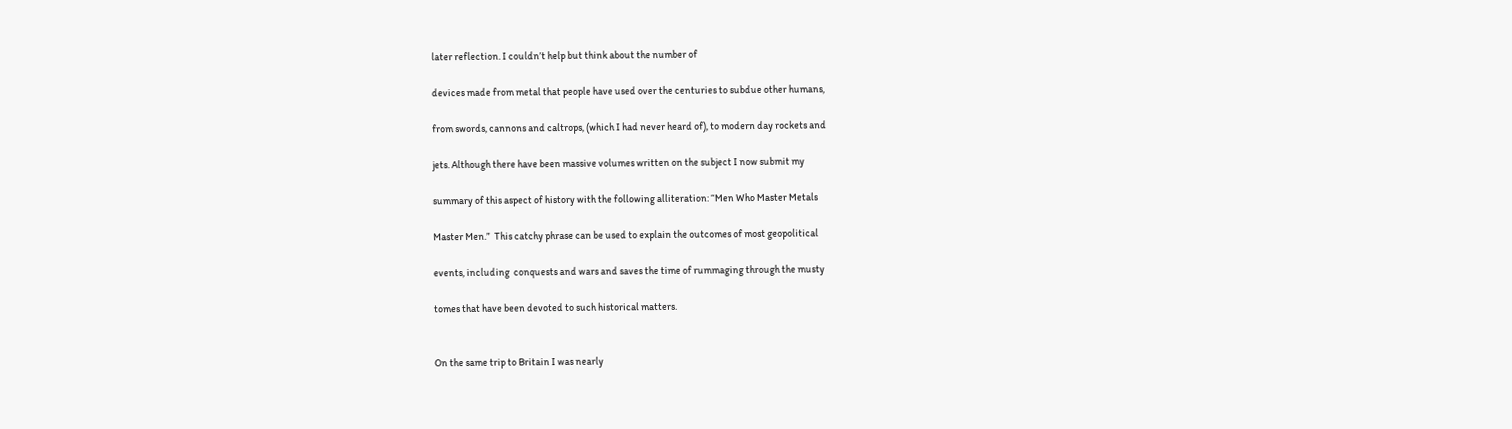later reflection. I couldn’t help but think about the number of

devices made from metal that people have used over the centuries to subdue other humans,

from swords, cannons and caltrops, (which I had never heard of), to modern day rockets and

jets. Although there have been massive volumes written on the subject I now submit my

summary of this aspect of history with the following alliteration: “Men Who Master Metals

Master Men.”  This catchy phrase can be used to explain the outcomes of most geopolitical

events, including  conquests and wars and saves the time of rummaging through the musty

tomes that have been devoted to such historical matters.


On the same trip to Britain I was nearly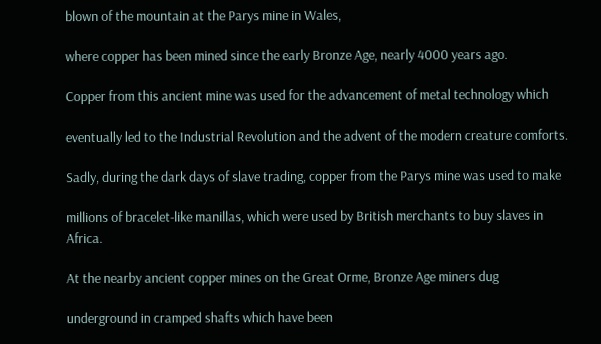blown of the mountain at the Parys mine in Wales,

where copper has been mined since the early Bronze Age, nearly 4000 years ago.

Copper from this ancient mine was used for the advancement of metal technology which

eventually led to the Industrial Revolution and the advent of the modern creature comforts.

Sadly, during the dark days of slave trading, copper from the Parys mine was used to make

millions of bracelet-like manillas, which were used by British merchants to buy slaves in Africa.

At the nearby ancient copper mines on the Great Orme, Bronze Age miners dug

underground in cramped shafts which have been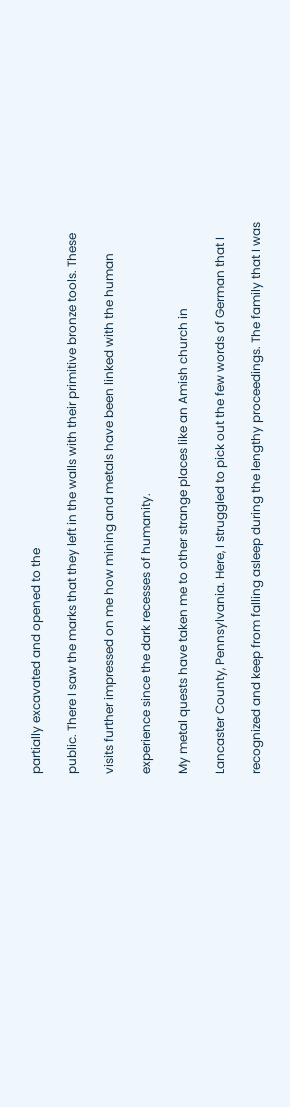partially excavated and opened to the

public. There I saw the marks that they left in the walls with their primitive bronze tools. These

visits further impressed on me how mining and metals have been linked with the human

experience since the dark recesses of humanity.

My metal quests have taken me to other strange places like an Amish church in

Lancaster County, Pennsylvania. Here, I struggled to pick out the few words of German that I

recognized and keep from falling asleep during the lengthy proceedings. The family that I was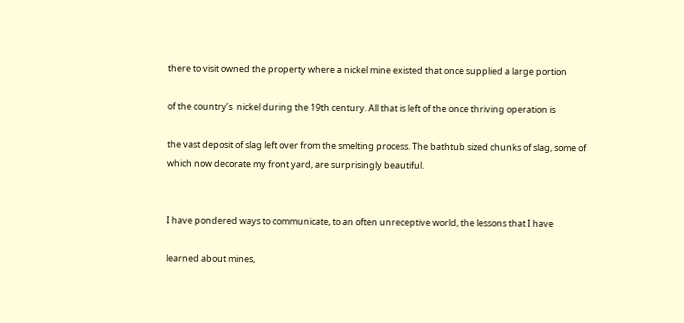there to visit owned the property where a nickel mine existed that once supplied a large portion

of the country’s  nickel during the 19th century. All that is left of the once thriving operation is

the vast deposit of slag left over from the smelting process. The bathtub sized chunks of slag, some of which now decorate my front yard, are surprisingly beautiful.


I have pondered ways to communicate, to an often unreceptive world, the lessons that I have

learned about mines,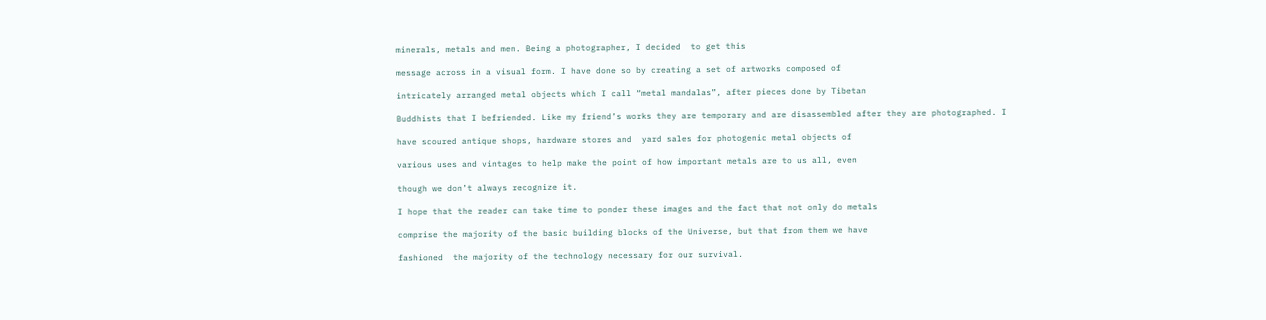minerals, metals and men. Being a photographer, I decided  to get this

message across in a visual form. I have done so by creating a set of artworks composed of

intricately arranged metal objects which I call “metal mandalas”, after pieces done by Tibetan

Buddhists that I befriended. Like my friend’s works they are temporary and are disassembled after they are photographed. I

have scoured antique shops, hardware stores and  yard sales for photogenic metal objects of

various uses and vintages to help make the point of how important metals are to us all, even

though we don’t always recognize it.

I hope that the reader can take time to ponder these images and the fact that not only do metals

comprise the majority of the basic building blocks of the Universe, but that from them we have

fashioned  the majority of the technology necessary for our survival.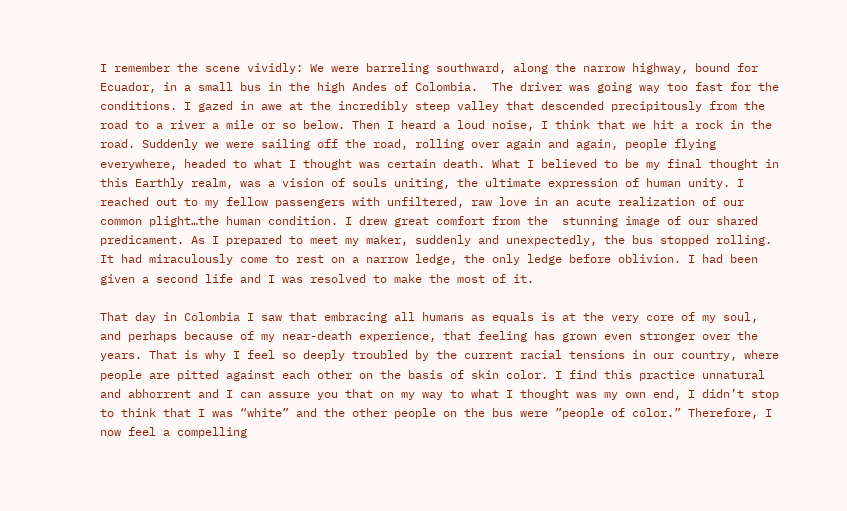I remember the scene vividly: We were barreling southward, along the narrow highway, bound for Ecuador, in a small bus in the high Andes of Colombia.  The driver was going way too fast for the conditions. I gazed in awe at the incredibly steep valley that descended precipitously from the road to a river a mile or so below. Then I heard a loud noise, I think that we hit a rock in the road. Suddenly we were sailing off the road, rolling over again and again, people flying everywhere, headed to what I thought was certain death. What I believed to be my final thought in this Earthly realm, was a vision of souls uniting, the ultimate expression of human unity. I reached out to my fellow passengers with unfiltered, raw love in an acute realization of our common plight…the human condition. I drew great comfort from the  stunning image of our shared predicament. As I prepared to meet my maker, suddenly and unexpectedly, the bus stopped rolling. It had miraculously come to rest on a narrow ledge, the only ledge before oblivion. I had been given a second life and I was resolved to make the most of it.

That day in Colombia I saw that embracing all humans as equals is at the very core of my soul, and perhaps because of my near-death experience, that feeling has grown even stronger over the years. That is why I feel so deeply troubled by the current racial tensions in our country, where people are pitted against each other on the basis of skin color. I find this practice unnatural and abhorrent and I can assure you that on my way to what I thought was my own end, I didn’t stop to think that I was “white” and the other people on the bus were ”people of color.” Therefore, I now feel a compelling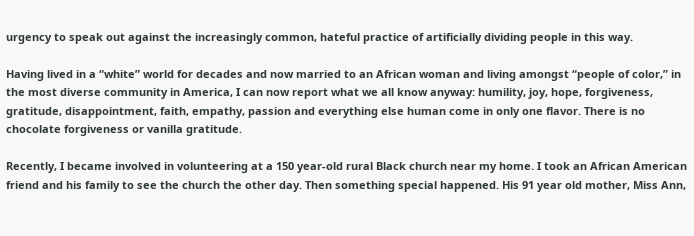urgency to speak out against the increasingly common, hateful practice of artificially dividing people in this way.

Having lived in a “white” world for decades and now married to an African woman and living amongst “people of color,” in the most diverse community in America, I can now report what we all know anyway: humility, joy, hope, forgiveness, gratitude, disappointment, faith, empathy, passion and everything else human come in only one flavor. There is no chocolate forgiveness or vanilla gratitude.

Recently, I became involved in volunteering at a 150 year-old rural Black church near my home. I took an African American friend and his family to see the church the other day. Then something special happened. His 91 year old mother, Miss Ann,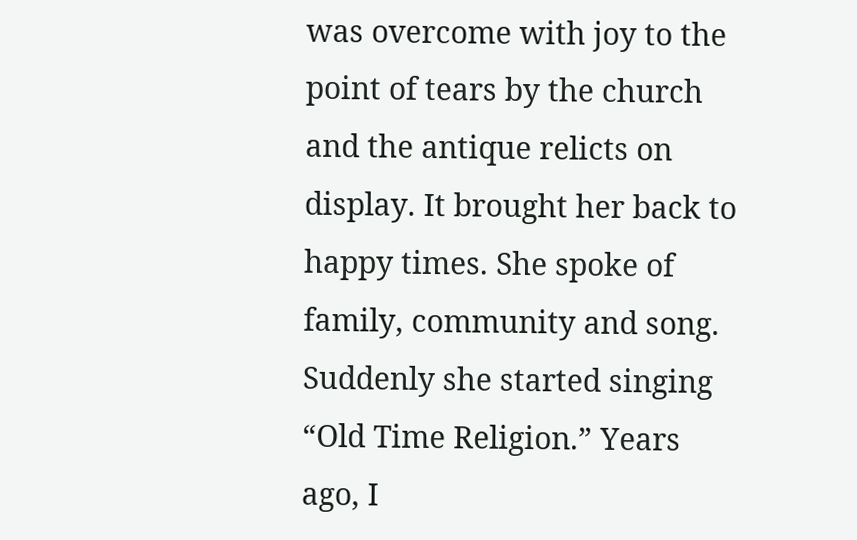was overcome with joy to the point of tears by the church and the antique relicts on display. It brought her back to happy times. She spoke of family, community and song. Suddenly she started singing “Old Time Religion.” Years ago, I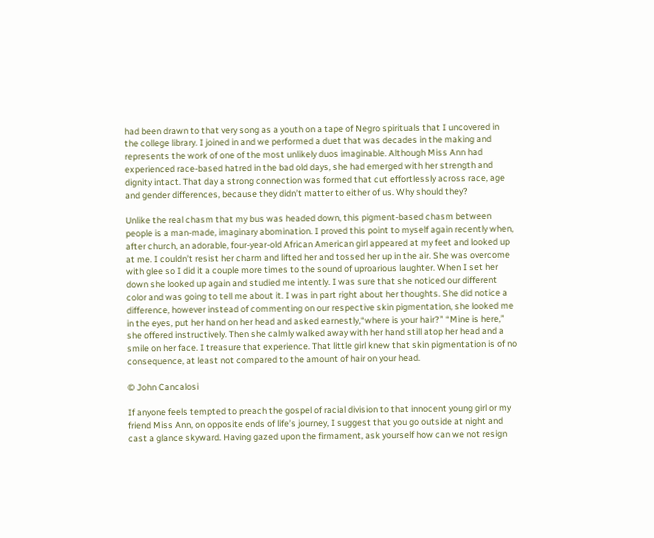had been drawn to that very song as a youth on a tape of Negro spirituals that I uncovered in the college library. I joined in and we performed a duet that was decades in the making and represents the work of one of the most unlikely duos imaginable. Although Miss Ann had experienced race-based hatred in the bad old days, she had emerged with her strength and dignity intact. That day a strong connection was formed that cut effortlessly across race, age and gender differences, because they didn’t matter to either of us. Why should they?

Unlike the real chasm that my bus was headed down, this pigment-based chasm between people is a man-made, imaginary abomination. I proved this point to myself again recently when, after church, an adorable, four-year-old African American girl appeared at my feet and looked up at me. I couldn’t resist her charm and lifted her and tossed her up in the air. She was overcome with glee so I did it a couple more times to the sound of uproarious laughter. When I set her down she looked up again and studied me intently. I was sure that she noticed our different color and was going to tell me about it. I was in part right about her thoughts. She did notice a difference, however instead of commenting on our respective skin pigmentation, she looked me in the eyes, put her hand on her head and asked earnestly,“where is your hair?” “Mine is here,” she offered instructively. Then she calmly walked away with her hand still atop her head and a smile on her face. I treasure that experience. That little girl knew that skin pigmentation is of no consequence, at least not compared to the amount of hair on your head.

© John Cancalosi

If anyone feels tempted to preach the gospel of racial division to that innocent young girl or my friend Miss Ann, on opposite ends of life’s journey, I suggest that you go outside at night and cast a glance skyward. Having gazed upon the firmament, ask yourself how can we not resign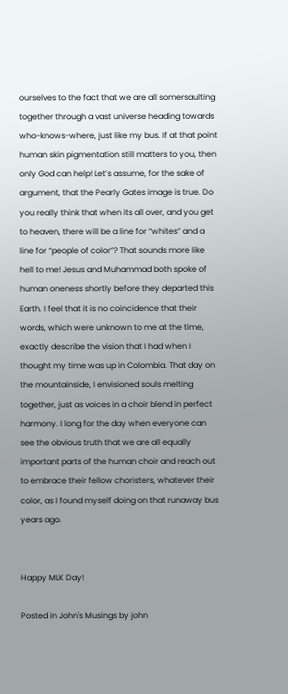ourselves to the fact that we are all somersaulting together through a vast universe heading towards who-knows-where, just like my bus. If at that point human skin pigmentation still matters to you, then only God can help! Let’s assume, for the sake of argument, that the Pearly Gates image is true. Do you really think that when its all over, and you get to heaven, there will be a line for “whites” and a line for “people of color”? That sounds more like hell to me! Jesus and Muhammad both spoke of human oneness shortly before they departed this Earth. I feel that it is no coincidence that their words, which were unknown to me at the time, exactly describe the vision that I had when I thought my time was up in Colombia. That day on the mountainside, I envisioned souls melting together, just as voices in a choir blend in perfect harmony. I long for the day when everyone can see the obvious truth that we are all equally important parts of the human choir and reach out to embrace their fellow choristers, whatever their color, as I found myself doing on that runaway bus years ago.


Happy MLK Day!

Posted in John's Musings by john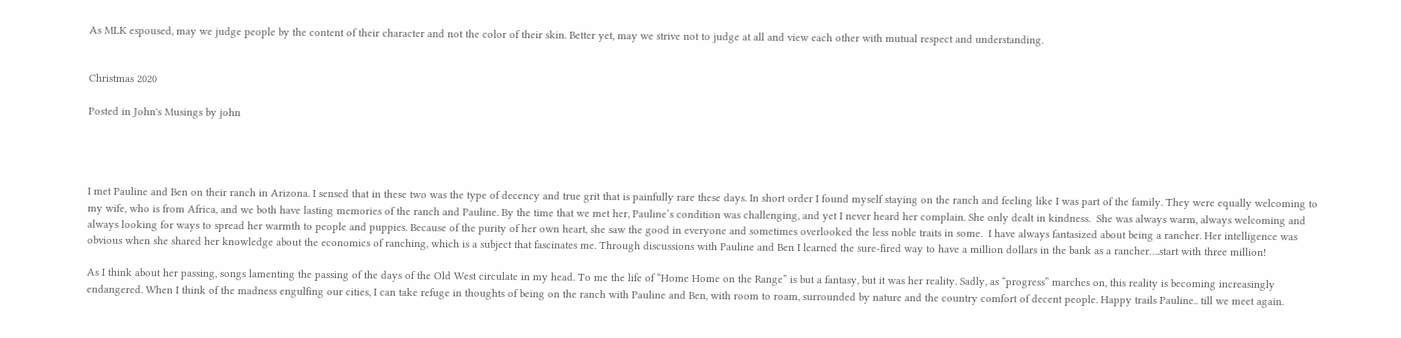As MLK espoused, may we judge people by the content of their character and not the color of their skin. Better yet, may we strive not to judge at all and view each other with mutual respect and understanding.


Christmas 2020

Posted in John's Musings by john




I met Pauline and Ben on their ranch in Arizona. I sensed that in these two was the type of decency and true grit that is painfully rare these days. In short order I found myself staying on the ranch and feeling like I was part of the family. They were equally welcoming to my wife, who is from Africa, and we both have lasting memories of the ranch and Pauline. By the time that we met her, Pauline’s condition was challenging, and yet I never heard her complain. She only dealt in kindness.  She was always warm, always welcoming and always looking for ways to spread her warmth to people and puppies. Because of the purity of her own heart, she saw the good in everyone and sometimes overlooked the less noble traits in some.  I have always fantasized about being a rancher. Her intelligence was obvious when she shared her knowledge about the economics of ranching, which is a subject that fascinates me. Through discussions with Pauline and Ben I learned the sure-fired way to have a million dollars in the bank as a rancher….start with three million!

As I think about her passing, songs lamenting the passing of the days of the Old West circulate in my head. To me the life of “Home Home on the Range” is but a fantasy, but it was her reality. Sadly, as “progress” marches on, this reality is becoming increasingly endangered. When I think of the madness engulfing our cities, I can take refuge in thoughts of being on the ranch with Pauline and Ben, with room to roam, surrounded by nature and the country comfort of decent people. Happy trails Pauline.. till we meet again.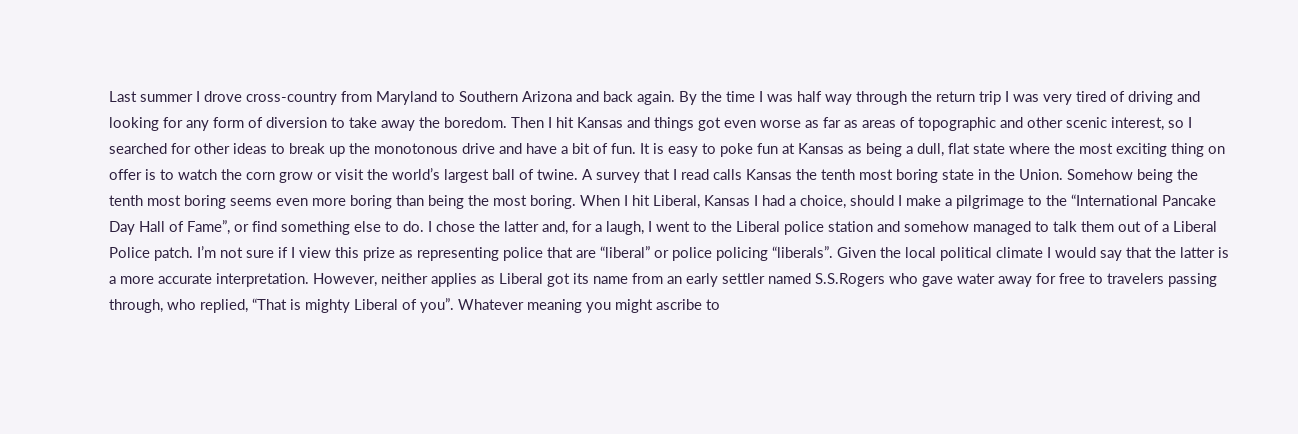Last summer I drove cross-country from Maryland to Southern Arizona and back again. By the time I was half way through the return trip I was very tired of driving and looking for any form of diversion to take away the boredom. Then I hit Kansas and things got even worse as far as areas of topographic and other scenic interest, so I searched for other ideas to break up the monotonous drive and have a bit of fun. It is easy to poke fun at Kansas as being a dull, flat state where the most exciting thing on offer is to watch the corn grow or visit the world’s largest ball of twine. A survey that I read calls Kansas the tenth most boring state in the Union. Somehow being the tenth most boring seems even more boring than being the most boring. When I hit Liberal, Kansas I had a choice, should I make a pilgrimage to the “International Pancake Day Hall of Fame”, or find something else to do. I chose the latter and, for a laugh, I went to the Liberal police station and somehow managed to talk them out of a Liberal Police patch. I’m not sure if I view this prize as representing police that are “liberal” or police policing “liberals”. Given the local political climate I would say that the latter is a more accurate interpretation. However, neither applies as Liberal got its name from an early settler named S.S.Rogers who gave water away for free to travelers passing through, who replied, “That is mighty Liberal of you”. Whatever meaning you might ascribe to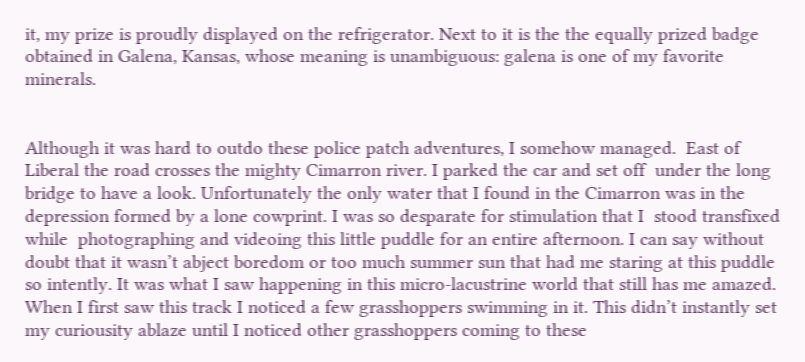it, my prize is proudly displayed on the refrigerator. Next to it is the the equally prized badge obtained in Galena, Kansas, whose meaning is unambiguous: galena is one of my favorite minerals.


Although it was hard to outdo these police patch adventures, I somehow managed.  East of Liberal the road crosses the mighty Cimarron river. I parked the car and set off  under the long bridge to have a look. Unfortunately the only water that I found in the Cimarron was in the depression formed by a lone cowprint. I was so desparate for stimulation that I  stood transfixed while  photographing and videoing this little puddle for an entire afternoon. I can say without doubt that it wasn’t abject boredom or too much summer sun that had me staring at this puddle so intently. It was what I saw happening in this micro-lacustrine world that still has me amazed. When I first saw this track I noticed a few grasshoppers swimming in it. This didn’t instantly set my curiousity ablaze until I noticed other grasshoppers coming to these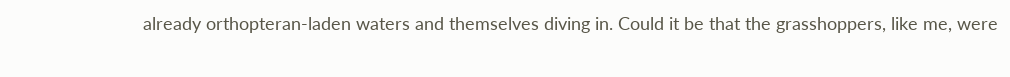already orthopteran-laden waters and themselves diving in. Could it be that the grasshoppers, like me, were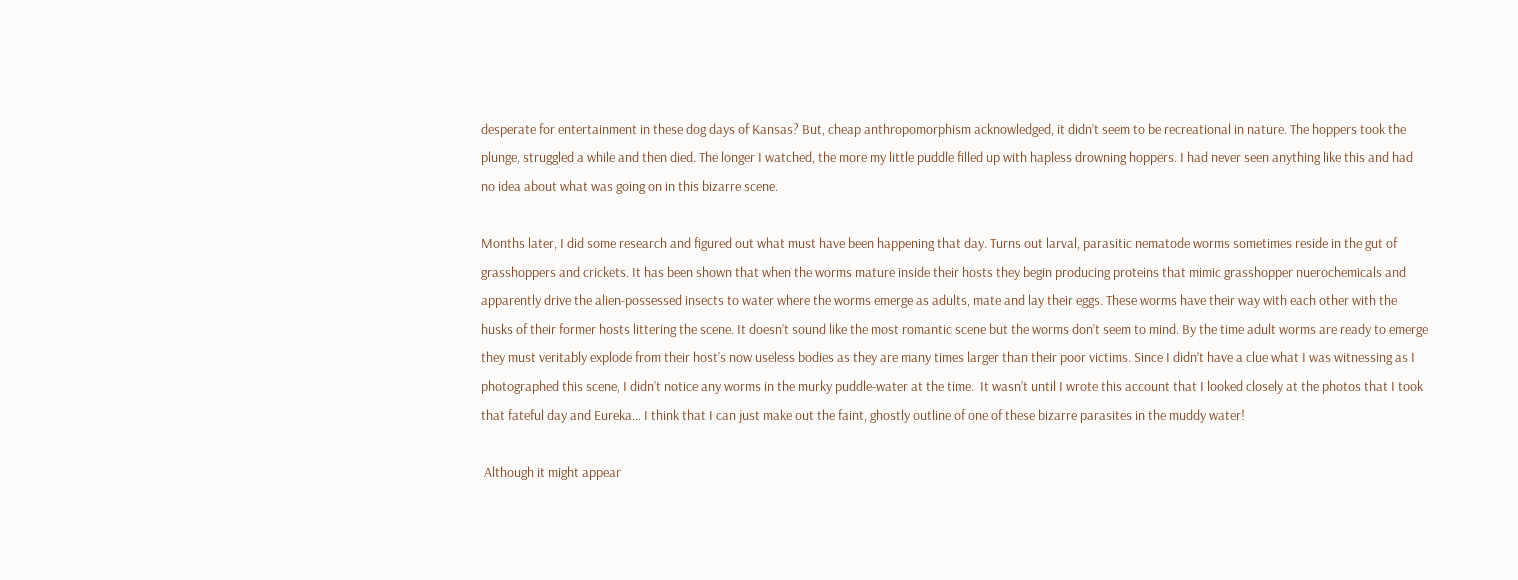desperate for entertainment in these dog days of Kansas? But, cheap anthropomorphism acknowledged, it didn’t seem to be recreational in nature. The hoppers took the plunge, struggled a while and then died. The longer I watched, the more my little puddle filled up with hapless drowning hoppers. I had never seen anything like this and had no idea about what was going on in this bizarre scene.

Months later, I did some research and figured out what must have been happening that day. Turns out larval, parasitic nematode worms sometimes reside in the gut of grasshoppers and crickets. It has been shown that when the worms mature inside their hosts they begin producing proteins that mimic grasshopper nuerochemicals and apparently drive the alien-possessed insects to water where the worms emerge as adults, mate and lay their eggs. These worms have their way with each other with the husks of their former hosts littering the scene. It doesn’t sound like the most romantic scene but the worms don’t seem to mind. By the time adult worms are ready to emerge they must veritably explode from their host’s now useless bodies as they are many times larger than their poor victims. Since I didn’t have a clue what I was witnessing as I photographed this scene, I didn’t notice any worms in the murky puddle-water at the time.  It wasn’t until I wrote this account that I looked closely at the photos that I took that fateful day and Eureka… I think that I can just make out the faint, ghostly outline of one of these bizarre parasites in the muddy water!

 Although it might appear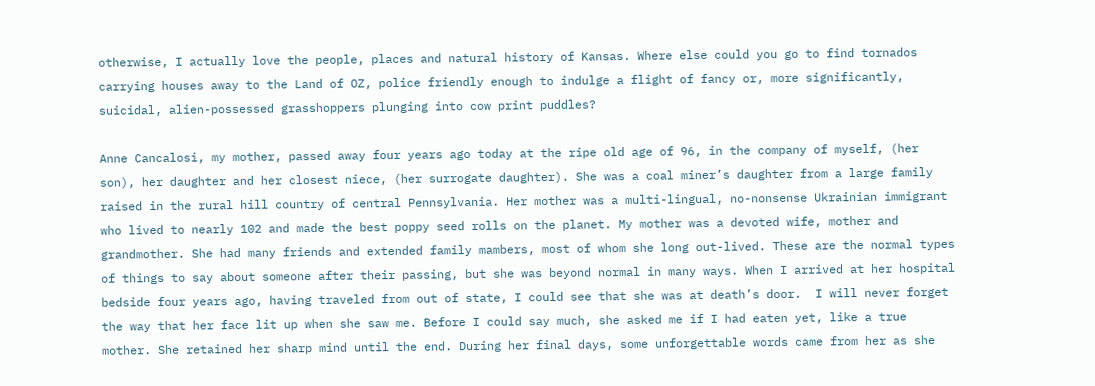otherwise, I actually love the people, places and natural history of Kansas. Where else could you go to find tornados carrying houses away to the Land of OZ, police friendly enough to indulge a flight of fancy or, more significantly, suicidal, alien-possessed grasshoppers plunging into cow print puddles?

Anne Cancalosi, my mother, passed away four years ago today at the ripe old age of 96, in the company of myself, (her son), her daughter and her closest niece, (her surrogate daughter). She was a coal miner’s daughter from a large family raised in the rural hill country of central Pennsylvania. Her mother was a multi-lingual, no-nonsense Ukrainian immigrant who lived to nearly 102 and made the best poppy seed rolls on the planet. My mother was a devoted wife, mother and grandmother. She had many friends and extended family mambers, most of whom she long out-lived. These are the normal types of things to say about someone after their passing, but she was beyond normal in many ways. When I arrived at her hospital bedside four years ago, having traveled from out of state, I could see that she was at death’s door.  I will never forget the way that her face lit up when she saw me. Before I could say much, she asked me if I had eaten yet, like a true mother. She retained her sharp mind until the end. During her final days, some unforgettable words came from her as she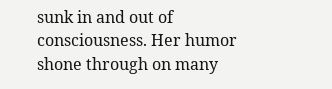sunk in and out of consciousness. Her humor shone through on many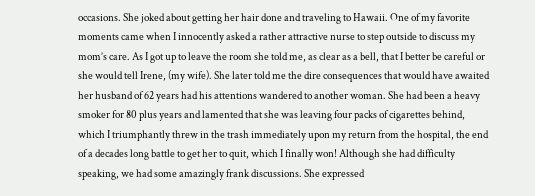occasions. She joked about getting her hair done and traveling to Hawaii. One of my favorite moments came when I innocently asked a rather attractive nurse to step outside to discuss my mom’s care. As I got up to leave the room she told me, as clear as a bell, that I better be careful or she would tell Irene, (my wife). She later told me the dire consequences that would have awaited her husband of 62 years had his attentions wandered to another woman. She had been a heavy smoker for 80 plus years and lamented that she was leaving four packs of cigarettes behind, which I triumphantly threw in the trash immediately upon my return from the hospital, the end of a decades long battle to get her to quit, which I finally won! Although she had difficulty speaking, we had some amazingly frank discussions. She expressed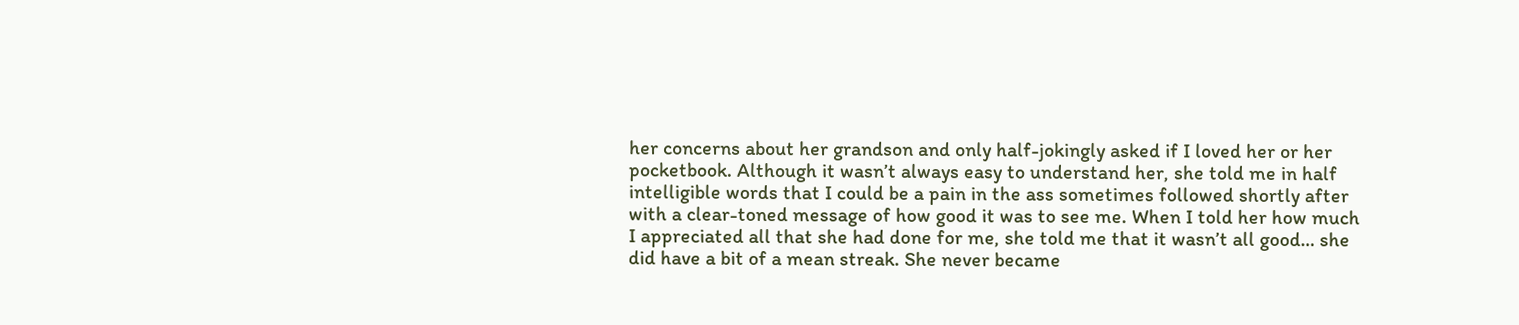her concerns about her grandson and only half-jokingly asked if I loved her or her pocketbook. Although it wasn’t always easy to understand her, she told me in half intelligible words that I could be a pain in the ass sometimes followed shortly after with a clear-toned message of how good it was to see me. When I told her how much I appreciated all that she had done for me, she told me that it wasn’t all good… she did have a bit of a mean streak. She never became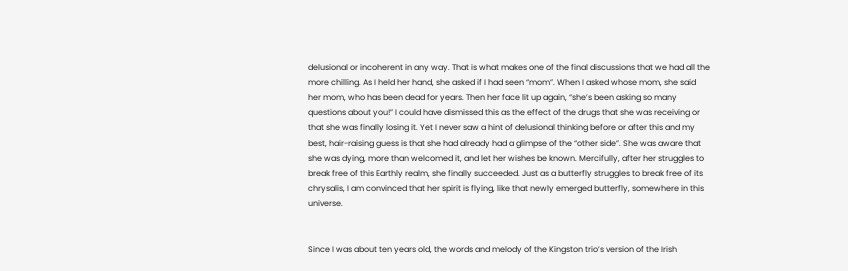delusional or incoherent in any way. That is what makes one of the final discussions that we had all the more chilling. As I held her hand, she asked if I had seen “mom”. When I asked whose mom, she said her mom, who has been dead for years. Then her face lit up again, “she’s been asking so many questions about you!” I could have dismissed this as the effect of the drugs that she was receiving or that she was finally losing it. Yet I never saw a hint of delusional thinking before or after this and my best, hair-raising guess is that she had already had a glimpse of the “other side”. She was aware that she was dying, more than welcomed it, and let her wishes be known. Mercifully, after her struggles to break free of this Earthly realm, she finally succeeded. Just as a butterfly struggles to break free of its chrysalis, I am convinced that her spirit is flying, like that newly emerged butterfly, somewhere in this universe.


Since I was about ten years old, the words and melody of the Kingston trio’s version of the Irish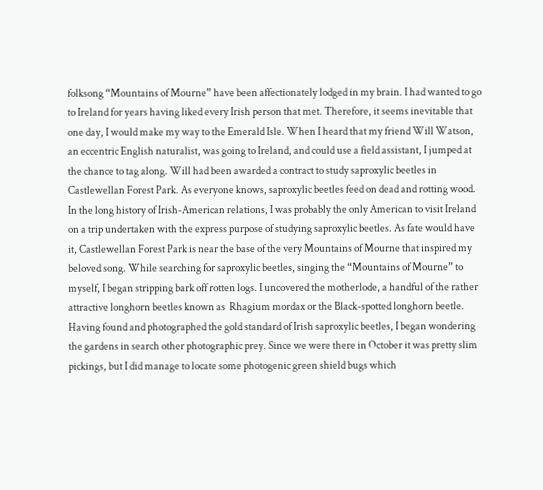folksong “Mountains of Mourne” have been affectionately lodged in my brain. I had wanted to go to Ireland for years having liked every Irish person that met. Therefore, it seems inevitable that one day, I would make my way to the Emerald Isle. When I heard that my friend Will Watson, an eccentric English naturalist, was going to Ireland, and could use a field assistant, I jumped at the chance to tag along. Will had been awarded a contract to study saproxylic beetles in Castlewellan Forest Park. As everyone knows, saproxylic beetles feed on dead and rotting wood. In the long history of Irish-American relations, I was probably the only American to visit Ireland on a trip undertaken with the express purpose of studying saproxylic beetles. As fate would have it, Castlewellan Forest Park is near the base of the very Mountains of Mourne that inspired my beloved song. While searching for saproxylic beetles, singing the “Mountains of Mourne” to myself, I began stripping bark off rotten logs. I uncovered the motherlode, a handful of the rather attractive longhorn beetles known as  Rhagium mordax or the Black-spotted longhorn beetle. Having found and photographed the gold standard of Irish saproxylic beetles, I began wondering the gardens in search other photographic prey. Since we were there in October it was pretty slim pickings, but I did manage to locate some photogenic green shield bugs which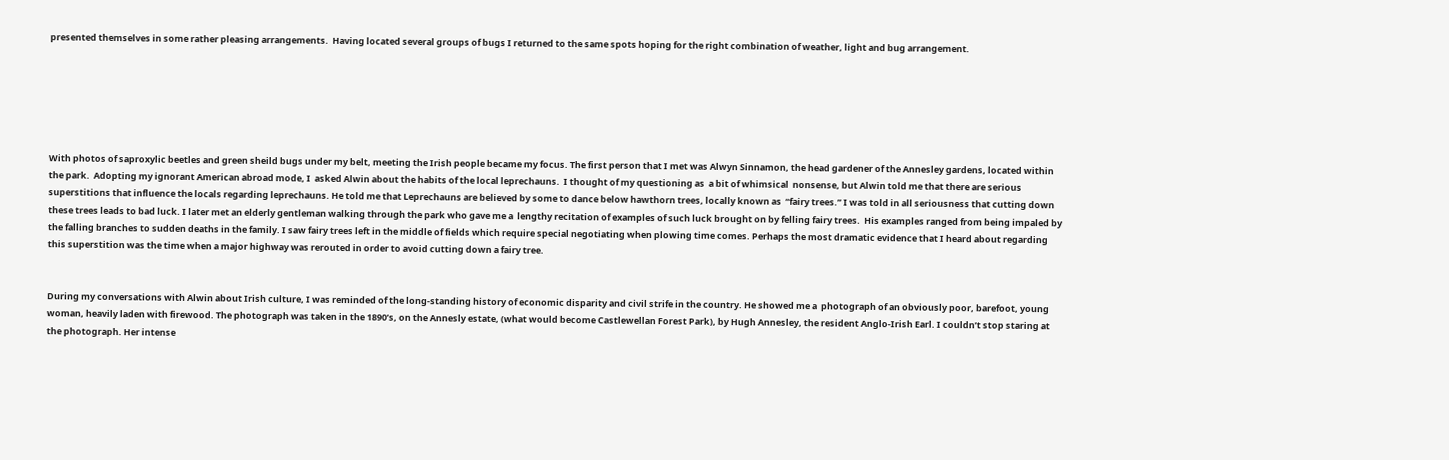presented themselves in some rather pleasing arrangements.  Having located several groups of bugs I returned to the same spots hoping for the right combination of weather, light and bug arrangement.






With photos of saproxylic beetles and green sheild bugs under my belt, meeting the Irish people became my focus. The first person that I met was Alwyn Sinnamon, the head gardener of the Annesley gardens, located within the park.  Adopting my ignorant American abroad mode, I  asked Alwin about the habits of the local leprechauns.  I thought of my questioning as  a bit of whimsical  nonsense, but Alwin told me that there are serious superstitions that influence the locals regarding leprechauns. He told me that Leprechauns are believed by some to dance below hawthorn trees, locally known as  “fairy trees.” I was told in all seriousness that cutting down these trees leads to bad luck. I later met an elderly gentleman walking through the park who gave me a  lengthy recitation of examples of such luck brought on by felling fairy trees.  His examples ranged from being impaled by the falling branches to sudden deaths in the family. I saw fairy trees left in the middle of fields which require special negotiating when plowing time comes. Perhaps the most dramatic evidence that I heard about regarding this superstition was the time when a major highway was rerouted in order to avoid cutting down a fairy tree.


During my conversations with Alwin about Irish culture, I was reminded of the long-standing history of economic disparity and civil strife in the country. He showed me a  photograph of an obviously poor, barefoot, young woman, heavily laden with firewood. The photograph was taken in the 1890’s, on the Annesly estate, (what would become Castlewellan Forest Park), by Hugh Annesley, the resident Anglo-Irish Earl. I couldn’t stop staring at the photograph. Her intense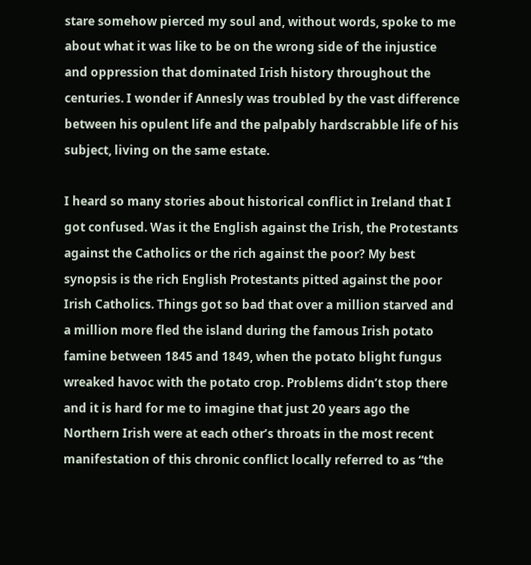stare somehow pierced my soul and, without words, spoke to me about what it was like to be on the wrong side of the injustice and oppression that dominated Irish history throughout the centuries. I wonder if Annesly was troubled by the vast difference between his opulent life and the palpably hardscrabble life of his subject, living on the same estate.

I heard so many stories about historical conflict in Ireland that I got confused. Was it the English against the Irish, the Protestants against the Catholics or the rich against the poor? My best synopsis is the rich English Protestants pitted against the poor Irish Catholics. Things got so bad that over a million starved and a million more fled the island during the famous Irish potato famine between 1845 and 1849, when the potato blight fungus wreaked havoc with the potato crop. Problems didn’t stop there and it is hard for me to imagine that just 20 years ago the Northern Irish were at each other’s throats in the most recent manifestation of this chronic conflict locally referred to as “the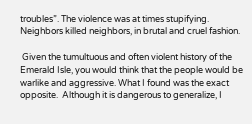troubles”. The violence was at times stupifying. Neighbors killed neighbors, in brutal and cruel fashion.

 Given the tumultuous and often violent history of the Emerald Isle, you would think that the people would be warlike and aggressive. What I found was the exact opposite.  Although it is dangerous to generalize, I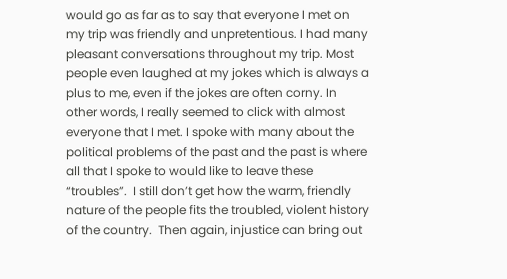would go as far as to say that everyone I met on my trip was friendly and unpretentious. I had many pleasant conversations throughout my trip. Most people even laughed at my jokes which is always a plus to me, even if the jokes are often corny. In other words, I really seemed to click with almost everyone that I met. I spoke with many about the political problems of the past and the past is where all that I spoke to would like to leave these “troubles”.  I still don’t get how the warm, friendly nature of the people fits the troubled, violent history of the country.  Then again, injustice can bring out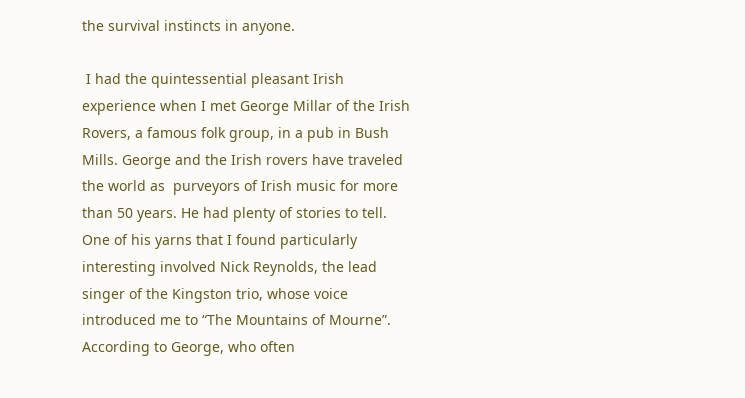the survival instincts in anyone.

 I had the quintessential pleasant Irish experience when I met George Millar of the Irish Rovers, a famous folk group, in a pub in Bush Mills. George and the Irish rovers have traveled the world as  purveyors of Irish music for more than 50 years. He had plenty of stories to tell. One of his yarns that I found particularly interesting involved Nick Reynolds, the lead singer of the Kingston trio, whose voice introduced me to “The Mountains of Mourne”.   According to George, who often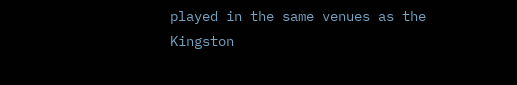played in the same venues as the Kingston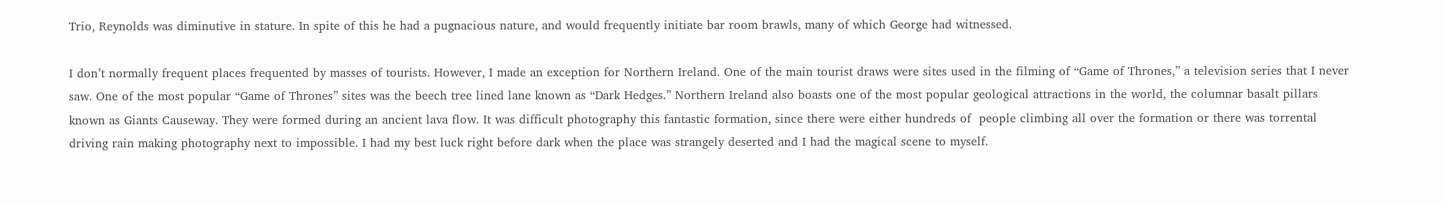Trio, Reynolds was diminutive in stature. In spite of this he had a pugnacious nature, and would frequently initiate bar room brawls, many of which George had witnessed.

I don’t normally frequent places frequented by masses of tourists. However, I made an exception for Northern Ireland. One of the main tourist draws were sites used in the filming of “Game of Thrones,” a television series that I never saw. One of the most popular “Game of Thrones” sites was the beech tree lined lane known as “Dark Hedges.” Northern Ireland also boasts one of the most popular geological attractions in the world, the columnar basalt pillars known as Giants Causeway. They were formed during an ancient lava flow. It was difficult photography this fantastic formation, since there were either hundreds of  people climbing all over the formation or there was torrental driving rain making photography next to impossible. I had my best luck right before dark when the place was strangely deserted and I had the magical scene to myself.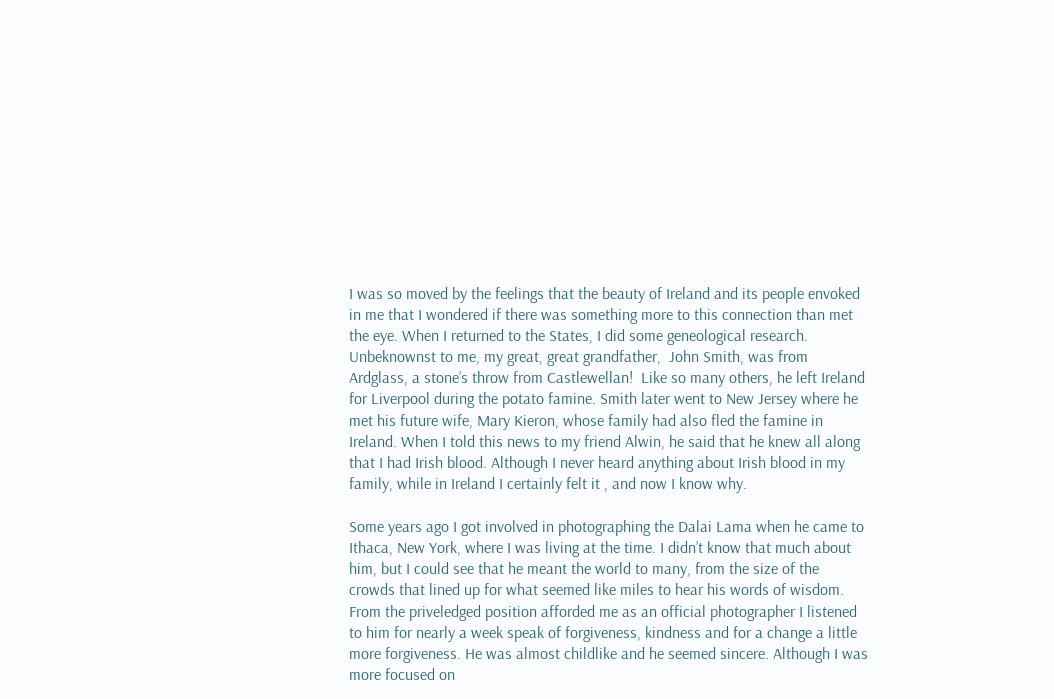I was so moved by the feelings that the beauty of Ireland and its people envoked in me that I wondered if there was something more to this connection than met the eye. When I returned to the States, I did some geneological research. Unbeknownst to me, my great, great grandfather,  John Smith, was from Ardglass, a stone’s throw from Castlewellan!  Like so many others, he left Ireland for Liverpool during the potato famine. Smith later went to New Jersey where he met his future wife, Mary Kieron, whose family had also fled the famine in Ireland. When I told this news to my friend Alwin, he said that he knew all along that I had Irish blood. Although I never heard anything about Irish blood in my family, while in Ireland I certainly felt it , and now I know why.

Some years ago I got involved in photographing the Dalai Lama when he came to Ithaca, New York, where I was living at the time. I didn’t know that much about him, but I could see that he meant the world to many, from the size of the crowds that lined up for what seemed like miles to hear his words of wisdom. From the priveledged position afforded me as an official photographer I listened to him for nearly a week speak of forgiveness, kindness and for a change a little more forgiveness. He was almost childlike and he seemed sincere. Although I was more focused on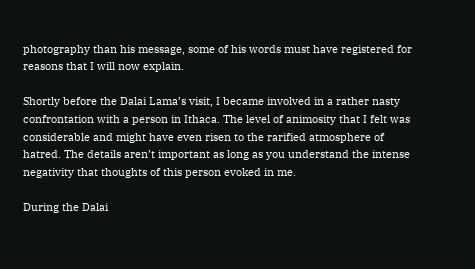photography than his message, some of his words must have registered for reasons that I will now explain.

Shortly before the Dalai Lama’s visit, I became involved in a rather nasty confrontation with a person in Ithaca. The level of animosity that I felt was considerable and might have even risen to the rarified atmosphere of hatred. The details aren’t important as long as you understand the intense negativity that thoughts of this person evoked in me.

During the Dalai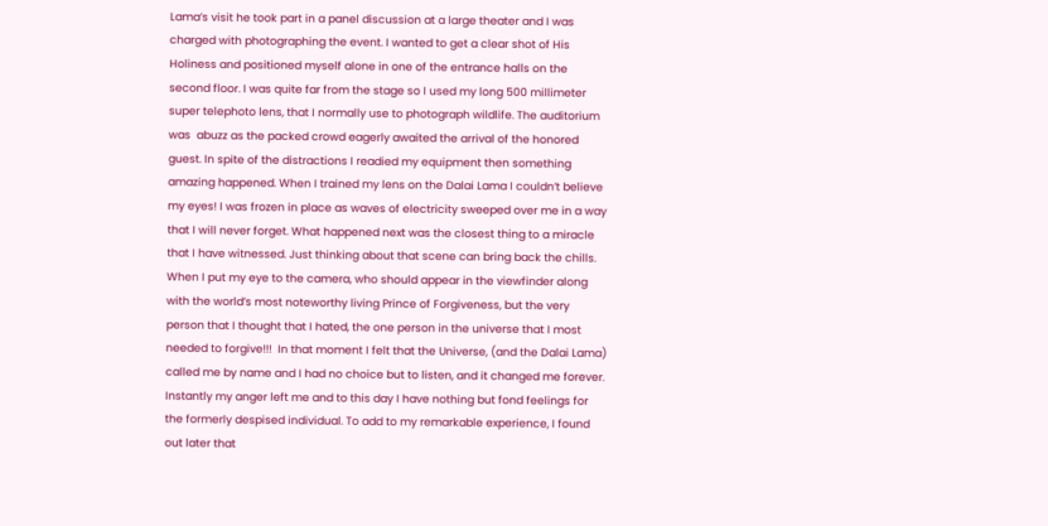Lama’s visit he took part in a panel discussion at a large theater and I was charged with photographing the event. I wanted to get a clear shot of His Holiness and positioned myself alone in one of the entrance halls on the second floor. I was quite far from the stage so I used my long 500 millimeter super telephoto lens, that I normally use to photograph wildlife. The auditorium was  abuzz as the packed crowd eagerly awaited the arrival of the honored guest. In spite of the distractions I readied my equipment then something amazing happened. When I trained my lens on the Dalai Lama I couldn’t believe my eyes! I was frozen in place as waves of electricity sweeped over me in a way that I will never forget. What happened next was the closest thing to a miracle that I have witnessed. Just thinking about that scene can bring back the chills. When I put my eye to the camera, who should appear in the viewfinder along with the world’s most noteworthy living Prince of Forgiveness, but the very person that I thought that I hated, the one person in the universe that I most needed to forgive!!!  In that moment I felt that the Universe, (and the Dalai Lama) called me by name and I had no choice but to listen, and it changed me forever. Instantly my anger left me and to this day I have nothing but fond feelings for the formerly despised individual. To add to my remarkable experience, I found out later that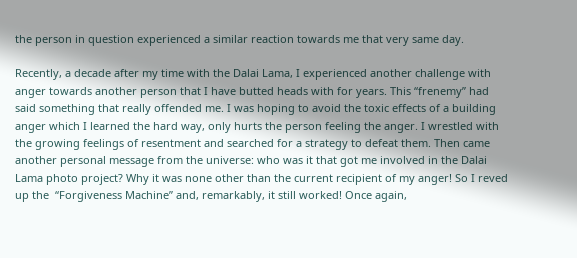the person in question experienced a similar reaction towards me that very same day.

Recently, a decade after my time with the Dalai Lama, I experienced another challenge with anger towards another person that I have butted heads with for years. This “frenemy” had said something that really offended me. I was hoping to avoid the toxic effects of a building anger which I learned the hard way, only hurts the person feeling the anger. I wrestled with the growing feelings of resentment and searched for a strategy to defeat them. Then came another personal message from the universe: who was it that got me involved in the Dalai Lama photo project? Why it was none other than the current recipient of my anger! So I reved up the  “Forgiveness Machine” and, remarkably, it still worked! Once again,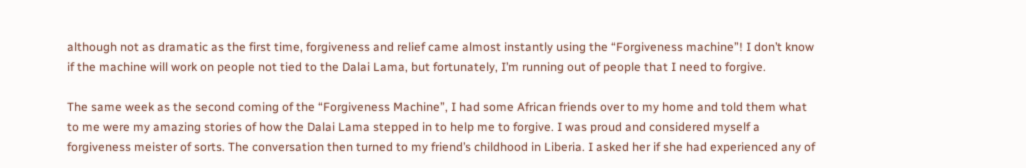although not as dramatic as the first time, forgiveness and relief came almost instantly using the “Forgiveness machine”! I don’t know if the machine will work on people not tied to the Dalai Lama, but fortunately, I’m running out of people that I need to forgive.

The same week as the second coming of the “Forgiveness Machine”, I had some African friends over to my home and told them what to me were my amazing stories of how the Dalai Lama stepped in to help me to forgive. I was proud and considered myself a forgiveness meister of sorts. The conversation then turned to my friend’s childhood in Liberia. I asked her if she had experienced any of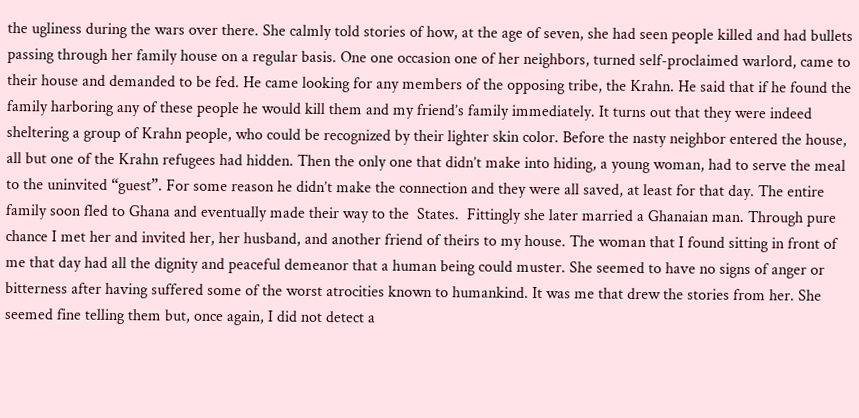the ugliness during the wars over there. She calmly told stories of how, at the age of seven, she had seen people killed and had bullets passing through her family house on a regular basis. One one occasion one of her neighbors, turned self-proclaimed warlord, came to their house and demanded to be fed. He came looking for any members of the opposing tribe, the Krahn. He said that if he found the family harboring any of these people he would kill them and my friend’s family immediately. It turns out that they were indeed sheltering a group of Krahn people, who could be recognized by their lighter skin color. Before the nasty neighbor entered the house, all but one of the Krahn refugees had hidden. Then the only one that didn’t make into hiding, a young woman, had to serve the meal to the uninvited “guest”. For some reason he didn’t make the connection and they were all saved, at least for that day. The entire family soon fled to Ghana and eventually made their way to the  States.  Fittingly she later married a Ghanaian man. Through pure chance I met her and invited her, her husband, and another friend of theirs to my house. The woman that I found sitting in front of me that day had all the dignity and peaceful demeanor that a human being could muster. She seemed to have no signs of anger or bitterness after having suffered some of the worst atrocities known to humankind. It was me that drew the stories from her. She seemed fine telling them but, once again, I did not detect a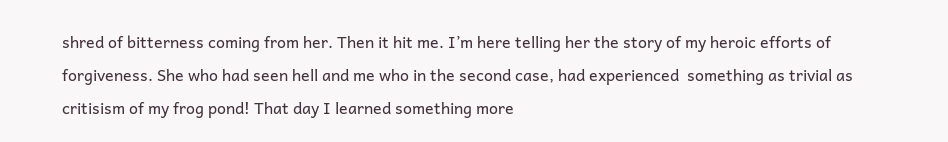shred of bitterness coming from her. Then it hit me. I’m here telling her the story of my heroic efforts of forgiveness. She who had seen hell and me who in the second case, had experienced  something as trivial as  critisism of my frog pond! That day I learned something more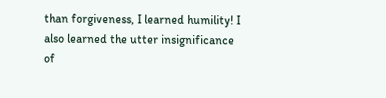than forgiveness, I learned humility! I also learned the utter insignificance of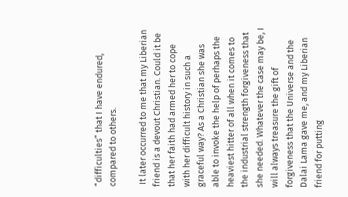“difficulties” that I have endured, compared to others.

 It later occurred to me that my Liberian friend is a devout Christian. Could it be that her faith had armed her to cope with her difficult history in such a graceful way? As a Christian she was able to invoke the help of perhaps the heaviest hitter of all when it comes to the industrial strength forgiveness that she needed. Whatever the case may be, I will always treasure the gift of forgiveness that the Universe and the Dalai Lama gave me, and my Liberian friend for putting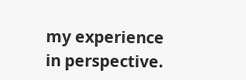my experience in perspective.